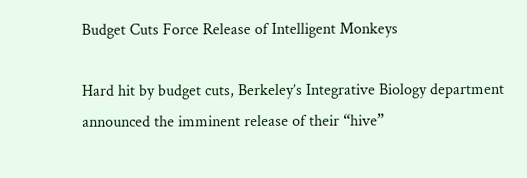Budget Cuts Force Release of Intelligent Monkeys

Hard hit by budget cuts, Berkeley’s Integrative Biology department announced the imminent release of their “hive”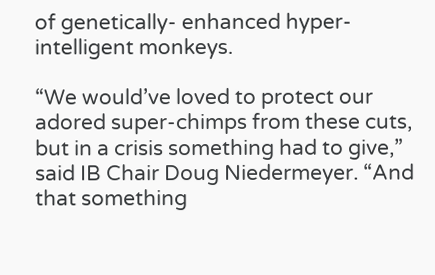of genetically- enhanced hyper-intelligent monkeys.

“We would’ve loved to protect our adored super-chimps from these cuts, but in a crisis something had to give,” said IB Chair Doug Niedermeyer. “And that something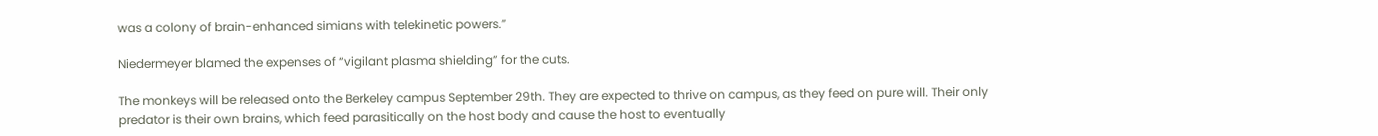was a colony of brain-enhanced simians with telekinetic powers.”

Niedermeyer blamed the expenses of “vigilant plasma shielding” for the cuts.

The monkeys will be released onto the Berkeley campus September 29th. They are expected to thrive on campus, as they feed on pure will. Their only predator is their own brains, which feed parasitically on the host body and cause the host to eventually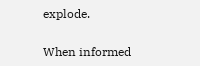explode.

When informed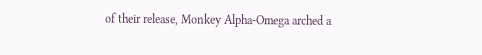of their release, Monkey Alpha-Omega arched a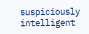suspiciously intelligent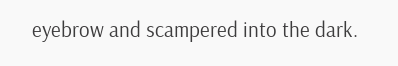eyebrow and scampered into the dark.